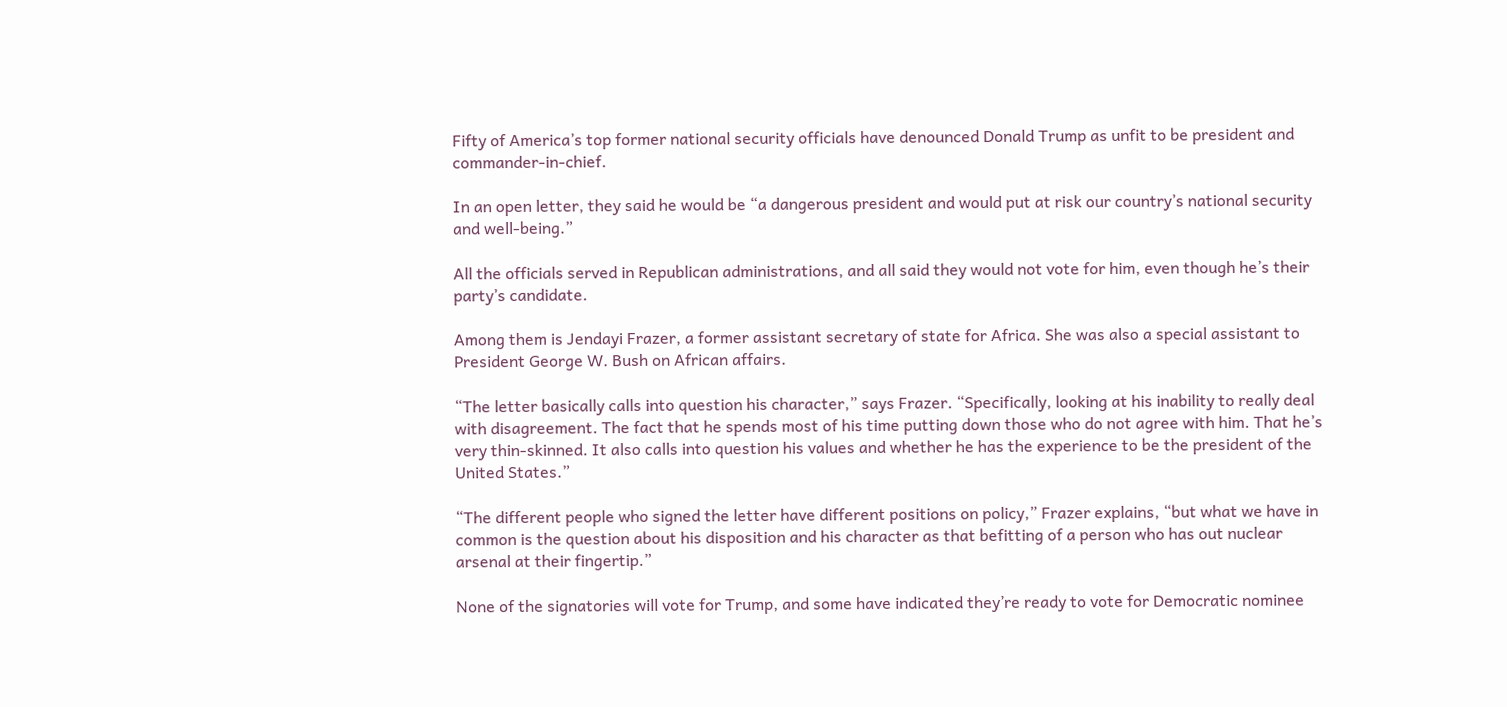Fifty of America’s top former national security officials have denounced Donald Trump as unfit to be president and commander-in-chief.

In an open letter, they said he would be “a dangerous president and would put at risk our country’s national security and well-being.”

All the officials served in Republican administrations, and all said they would not vote for him, even though he’s their party’s candidate.

Among them is Jendayi Frazer, a former assistant secretary of state for Africa. She was also a special assistant to President George W. Bush on African affairs.

“The letter basically calls into question his character,” says Frazer. “Specifically, looking at his inability to really deal with disagreement. The fact that he spends most of his time putting down those who do not agree with him. That he’s very thin-skinned. It also calls into question his values and whether he has the experience to be the president of the United States.”

“The different people who signed the letter have different positions on policy,” Frazer explains, “but what we have in common is the question about his disposition and his character as that befitting of a person who has out nuclear arsenal at their fingertip.”

None of the signatories will vote for Trump, and some have indicated they’re ready to vote for Democratic nominee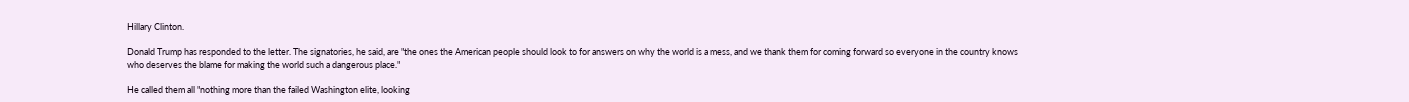Hillary Clinton.

Donald Trump has responded to the letter. The signatories, he said, are "the ones the American people should look to for answers on why the world is a mess, and we thank them for coming forward so everyone in the country knows who deserves the blame for making the world such a dangerous place."

He called them all "nothing more than the failed Washington elite, looking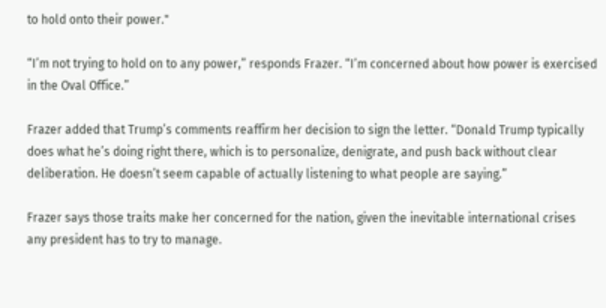to hold onto their power."

“I’m not trying to hold on to any power,” responds Frazer. “I’m concerned about how power is exercised in the Oval Office.”

Frazer added that Trump’s comments reaffirm her decision to sign the letter. “Donald Trump typically does what he’s doing right there, which is to personalize, denigrate, and push back without clear deliberation. He doesn’t seem capable of actually listening to what people are saying.”

Frazer says those traits make her concerned for the nation, given the inevitable international crises any president has to try to manage.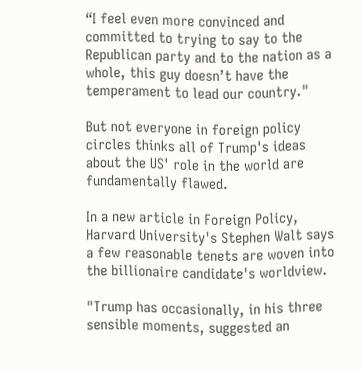“I feel even more convinced and committed to trying to say to the Republican party and to the nation as a whole, this guy doesn’t have the temperament to lead our country."

But not everyone in foreign policy circles thinks all of Trump's ideas about the US' role in the world are fundamentally flawed.

In a new article in Foreign Policy, Harvard University's Stephen Walt says a few reasonable tenets are woven into the billionaire candidate's worldview.

"Trump has occasionally, in his three sensible moments, suggested an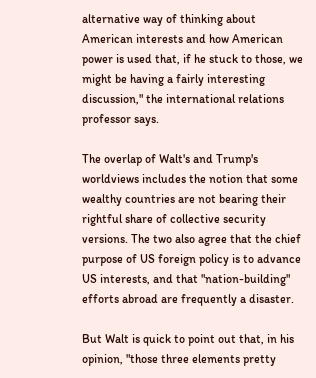alternative way of thinking about American interests and how American power is used that, if he stuck to those, we might be having a fairly interesting discussion," the international relations professor says.

The overlap of Walt's and Trump's worldviews includes the notion that some wealthy countries are not bearing their rightful share of collective security versions. The two also agree that the chief purpose of US foreign policy is to advance US interests, and that "nation-building" efforts abroad are frequently a disaster.

But Walt is quick to point out that, in his opinion, "those three elements pretty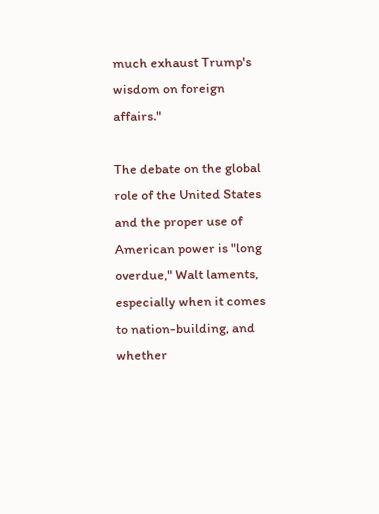much exhaust Trump's wisdom on foreign affairs."

The debate on the global role of the United States and the proper use of American power is "long overdue," Walt laments, especially when it comes to nation-building, and whether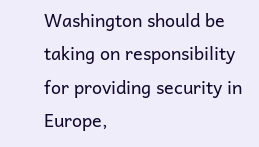Washington should be taking on responsibility for providing security in Europe,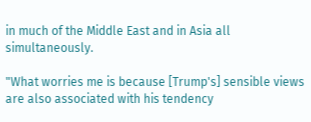in much of the Middle East and in Asia all simultaneously.

"What worries me is because [Trump's] sensible views are also associated with his tendency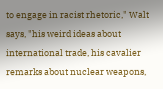to engage in racist rhetoric," Walt says, "his weird ideas about international trade, his cavalier remarks about nuclear weapons,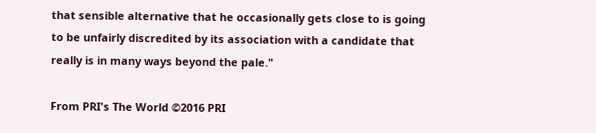that sensible alternative that he occasionally gets close to is going to be unfairly discredited by its association with a candidate that really is in many ways beyond the pale."

From PRI's The World ©2016 PRI